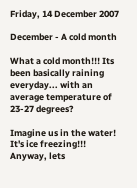Friday, 14 December 2007

December - A cold month

What a cold month!!! Its been basically raining everyday... with an average temperature of 23-27 degrees?

Imagine us in the water! It's ice freezing!!! Anyway, lets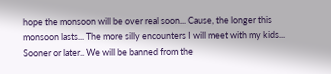hope the monsoon will be over real soon... Cause, the longer this monsoon lasts... The more silly encounters I will meet with my kids... Sooner or later.. We will be banned from the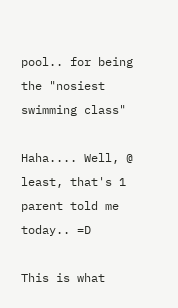pool.. for being the "nosiest swimming class"

Haha.... Well, @ least, that's 1 parent told me today.. =D

This is what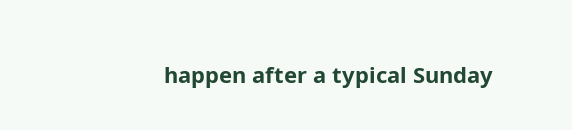happen after a typical Sunday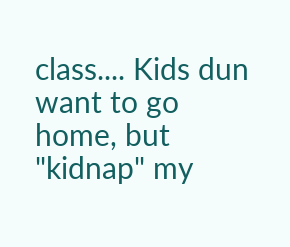class.... Kids dun want to go home, but "kidnap" my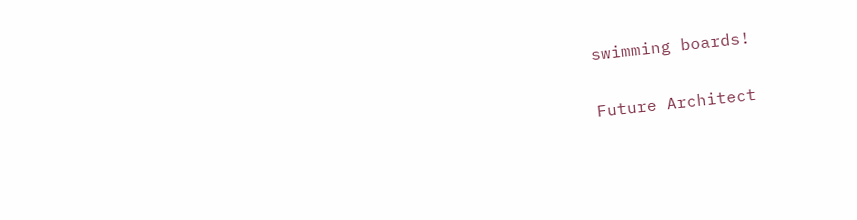swimming boards!

Future Architect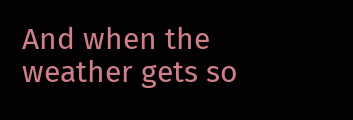And when the weather gets so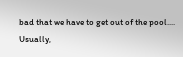bad that we have to get out of the pool.... Usually,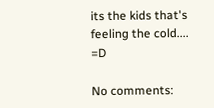its the kids that's feeling the cold.... =D

No comments: